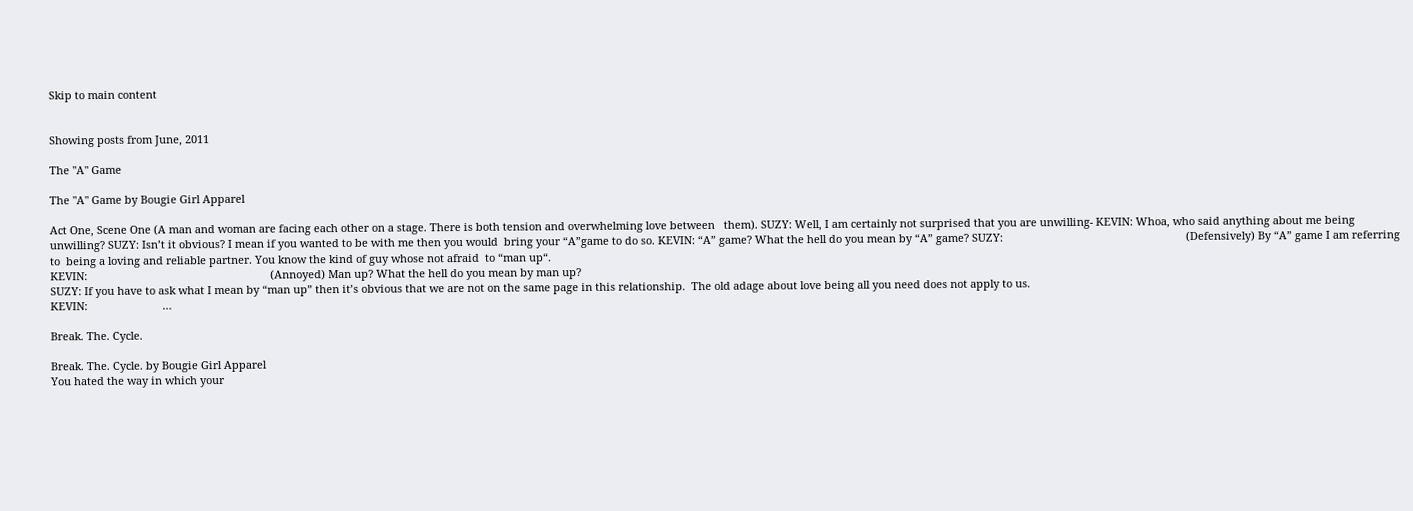Skip to main content


Showing posts from June, 2011

The "A" Game

The "A" Game by Bougie Girl Apparel

Act One, Scene One (A man and woman are facing each other on a stage. There is both tension and overwhelming love between   them). SUZY: Well, I am certainly not surprised that you are unwilling- KEVIN: Whoa, who said anything about me being unwilling? SUZY: Isn’t it obvious? I mean if you wanted to be with me then you would  bring your “A”game to do so. KEVIN: “A” game? What the hell do you mean by “A” game? SUZY:                                                             (Defensively) By “A” game I am referring to  being a loving and reliable partner. You know the kind of guy whose not afraid  to “man up“.
KEVIN:                                                             (Annoyed) Man up? What the hell do you mean by man up?
SUZY: If you have to ask what I mean by “man up” then it’s obvious that we are not on the same page in this relationship.  The old adage about love being all you need does not apply to us.
KEVIN:                         …

Break. The. Cycle.

Break. The. Cycle. by Bougie Girl Apparel
You hated the way in which your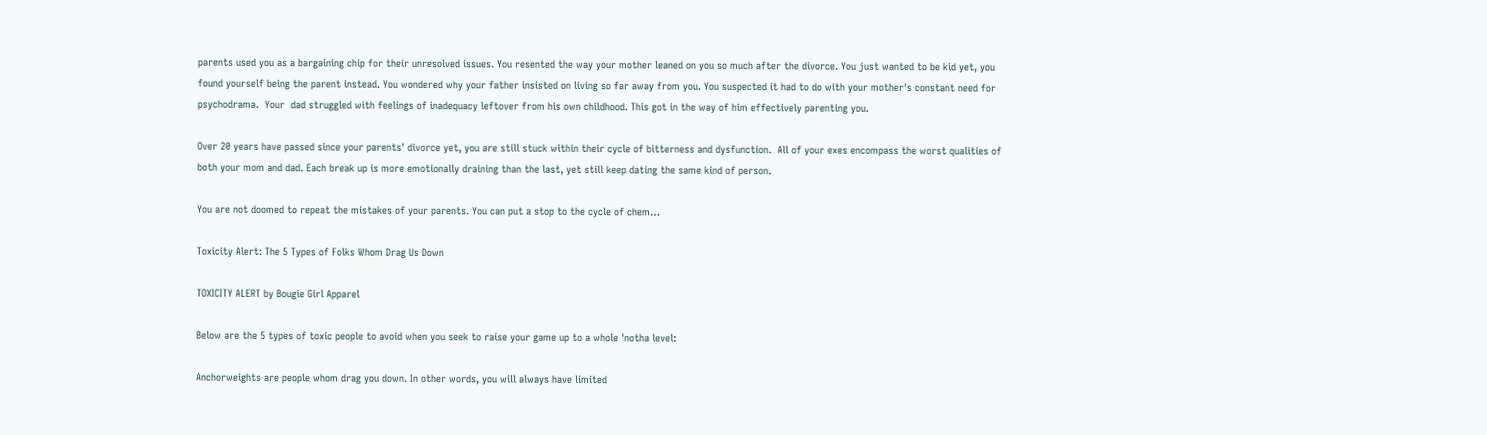parents used you as a bargaining chip for their unresolved issues. You resented the way your mother leaned on you so much after the divorce. You just wanted to be kid yet, you found yourself being the parent instead. You wondered why your father insisted on living so far away from you. You suspected it had to do with your mother's constant need for psychodrama.  Your  dad struggled with feelings of inadequacy leftover from his own childhood. This got in the way of him effectively parenting you.

Over 20 years have passed since your parents' divorce yet, you are still stuck within their cycle of bitterness and dysfunction.  All of your exes encompass the worst qualities of both your mom and dad. Each break up is more emotionally draining than the last, yet still keep dating the same kind of person.

You are not doomed to repeat the mistakes of your parents. You can put a stop to the cycle of chem…

Toxicity Alert: The 5 Types of Folks Whom Drag Us Down

TOXICITY ALERT by Bougie Girl Apparel

Below are the 5 types of toxic people to avoid when you seek to raise your game up to a whole 'notha level:

Anchorweights are people whom drag you down. In other words, you will always have limited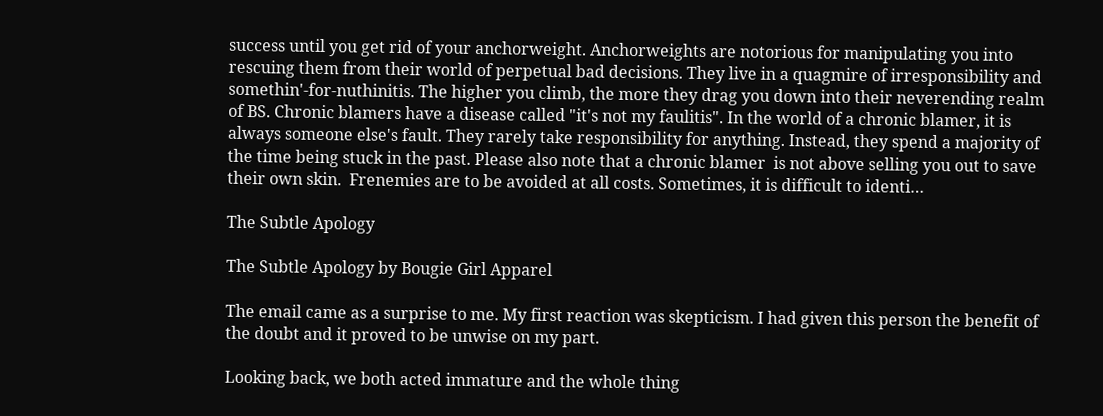success until you get rid of your anchorweight. Anchorweights are notorious for manipulating you into rescuing them from their world of perpetual bad decisions. They live in a quagmire of irresponsibility and somethin'-for-nuthinitis. The higher you climb, the more they drag you down into their neverending realm of BS. Chronic blamers have a disease called "it's not my faulitis". In the world of a chronic blamer, it is always someone else's fault. They rarely take responsibility for anything. Instead, they spend a majority of the time being stuck in the past. Please also note that a chronic blamer  is not above selling you out to save their own skin.  Frenemies are to be avoided at all costs. Sometimes, it is difficult to identi…

The Subtle Apology

The Subtle Apology by Bougie Girl Apparel

The email came as a surprise to me. My first reaction was skepticism. I had given this person the benefit of the doubt and it proved to be unwise on my part.

Looking back, we both acted immature and the whole thing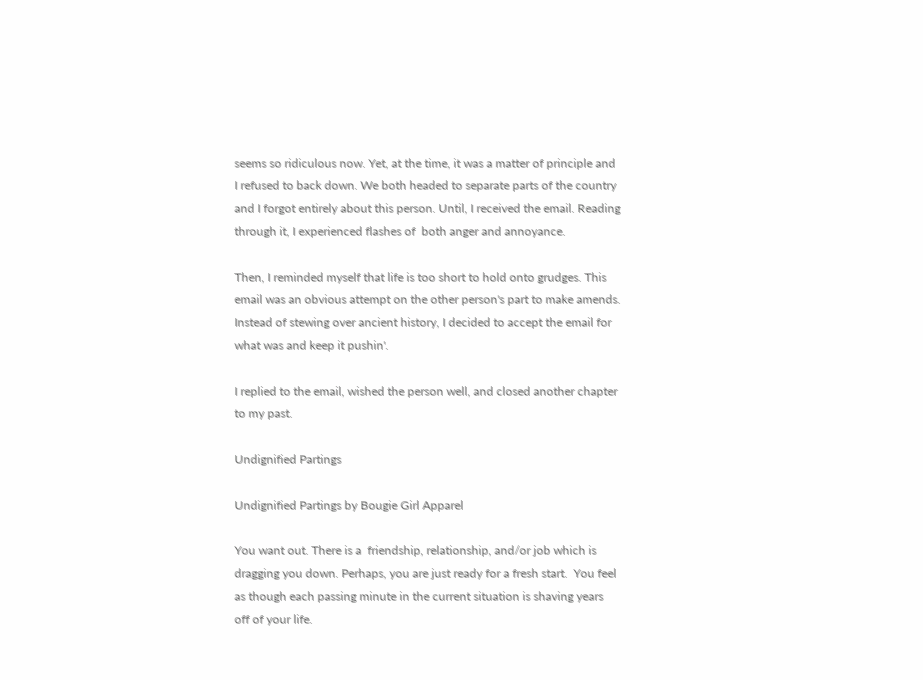seems so ridiculous now. Yet, at the time, it was a matter of principle and I refused to back down. We both headed to separate parts of the country and I forgot entirely about this person. Until, I received the email. Reading through it, I experienced flashes of  both anger and annoyance.

Then, I reminded myself that life is too short to hold onto grudges. This email was an obvious attempt on the other person's part to make amends. Instead of stewing over ancient history, I decided to accept the email for what was and keep it pushin'.

I replied to the email, wished the person well, and closed another chapter to my past.

Undignified Partings

Undignified Partings by Bougie Girl Apparel

You want out. There is a  friendship, relationship, and/or job which is dragging you down. Perhaps, you are just ready for a fresh start.  You feel as though each passing minute in the current situation is shaving years off of your life.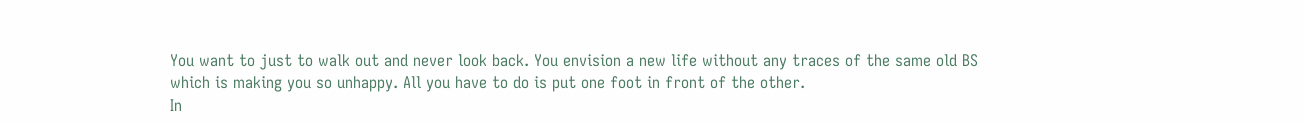You want to just to walk out and never look back. You envision a new life without any traces of the same old BS which is making you so unhappy. All you have to do is put one foot in front of the other.
In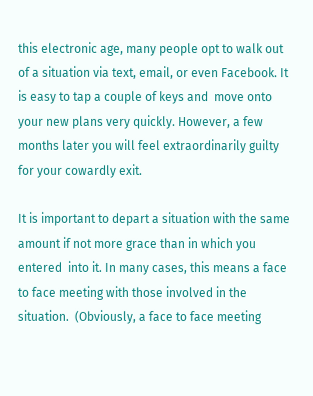this electronic age, many people opt to walk out of a situation via text, email, or even Facebook. It is easy to tap a couple of keys and  move onto your new plans very quickly. However, a few months later you will feel extraordinarily guilty for your cowardly exit.

It is important to depart a situation with the same amount if not more grace than in which you entered  into it. In many cases, this means a face to face meeting with those involved in the situation.  (Obviously, a face to face meeting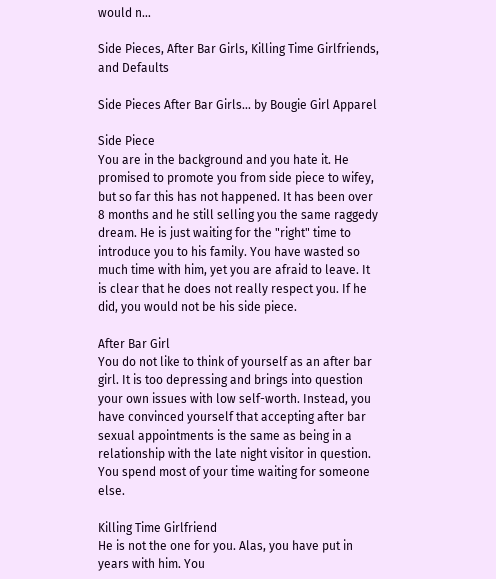would n…

Side Pieces, After Bar Girls, Killing Time Girlfriends, and Defaults

Side Pieces After Bar Girls... by Bougie Girl Apparel

Side Piece
You are in the background and you hate it. He promised to promote you from side piece to wifey, but so far this has not happened. It has been over 8 months and he still selling you the same raggedy dream. He is just waiting for the "right" time to introduce you to his family. You have wasted so much time with him, yet you are afraid to leave. It is clear that he does not really respect you. If he did, you would not be his side piece.

After Bar Girl
You do not like to think of yourself as an after bar girl. It is too depressing and brings into question your own issues with low self-worth. Instead, you have convinced yourself that accepting after bar sexual appointments is the same as being in a relationship with the late night visitor in question. You spend most of your time waiting for someone else.

Killing Time Girlfriend
He is not the one for you. Alas, you have put in years with him. You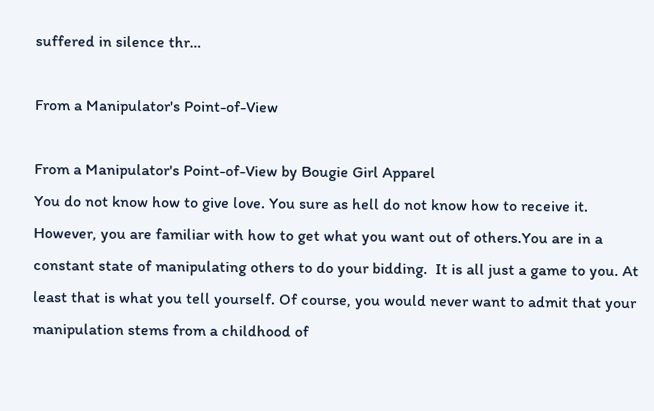suffered in silence thr…

From a Manipulator's Point-of-View

From a Manipulator's Point-of-View by Bougie Girl Apparel
You do not know how to give love. You sure as hell do not know how to receive it. However, you are familiar with how to get what you want out of others.You are in a constant state of manipulating others to do your bidding.  It is all just a game to you. At least that is what you tell yourself. Of course, you would never want to admit that your manipulation stems from a childhood of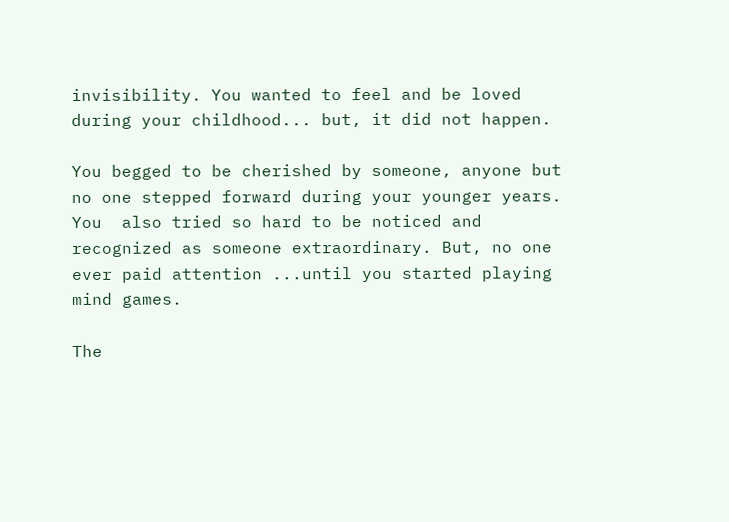invisibility. You wanted to feel and be loved during your childhood... but, it did not happen.

You begged to be cherished by someone, anyone but  no one stepped forward during your younger years.
You  also tried so hard to be noticed and recognized as someone extraordinary. But, no one ever paid attention ...until you started playing mind games.

The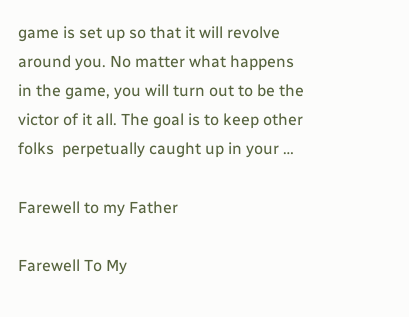game is set up so that it will revolve around you. No matter what happens in the game, you will turn out to be the victor of it all. The goal is to keep other folks  perpetually caught up in your …

Farewell to my Father

Farewell To My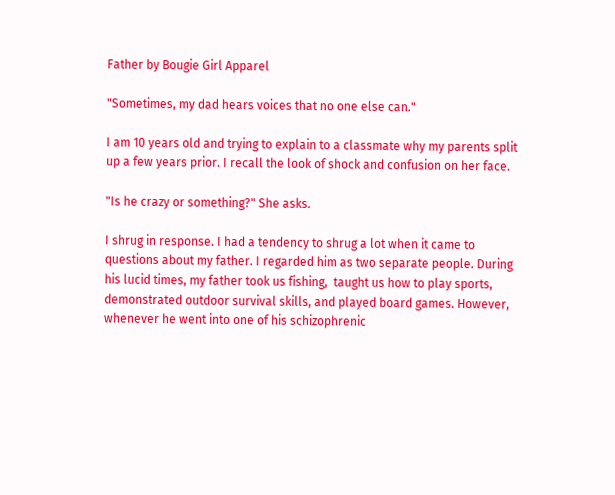Father by Bougie Girl Apparel

"Sometimes, my dad hears voices that no one else can."

I am 10 years old and trying to explain to a classmate why my parents split up a few years prior. I recall the look of shock and confusion on her face.

"Is he crazy or something?" She asks.

I shrug in response. I had a tendency to shrug a lot when it came to questions about my father. I regarded him as two separate people. During his lucid times, my father took us fishing,  taught us how to play sports, demonstrated outdoor survival skills, and played board games. However, whenever he went into one of his schizophrenic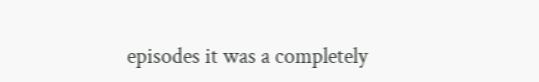episodes it was a completely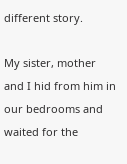different story.

My sister, mother and I hid from him in our bedrooms and waited for the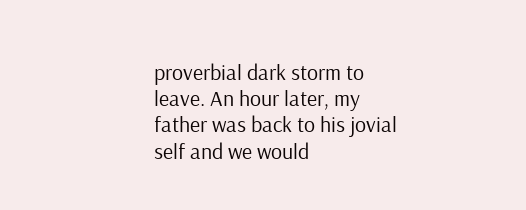proverbial dark storm to leave. An hour later, my father was back to his jovial self and we would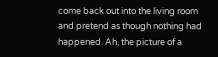come back out into the living room and pretend as though nothing had happened. Ah, the picture of a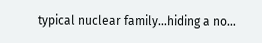typical nuclear family...hiding a no…